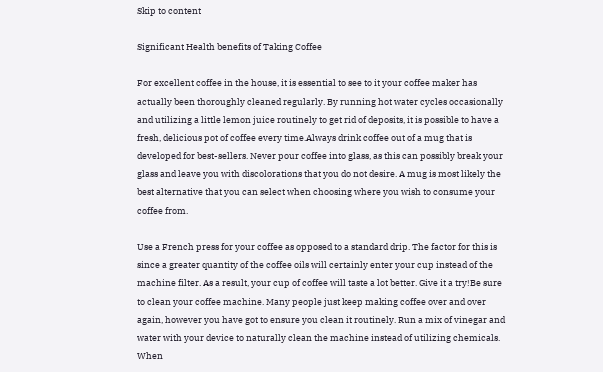Skip to content

Significant Health benefits of Taking Coffee

For excellent coffee in the house, it is essential to see to it your coffee maker has actually been thoroughly cleaned regularly. By running hot water cycles occasionally and utilizing a little lemon juice routinely to get rid of deposits, it is possible to have a fresh, delicious pot of coffee every time.Always drink coffee out of a mug that is developed for best-sellers. Never pour coffee into glass, as this can possibly break your glass and leave you with discolorations that you do not desire. A mug is most likely the best alternative that you can select when choosing where you wish to consume your coffee from.

Use a French press for your coffee as opposed to a standard drip. The factor for this is since a greater quantity of the coffee oils will certainly enter your cup instead of the machine filter. As a result, your cup of coffee will taste a lot better. Give it a try!Be sure to clean your coffee machine. Many people just keep making coffee over and over again, however you have got to ensure you clean it routinely. Run a mix of vinegar and water with your device to naturally clean the machine instead of utilizing chemicals. When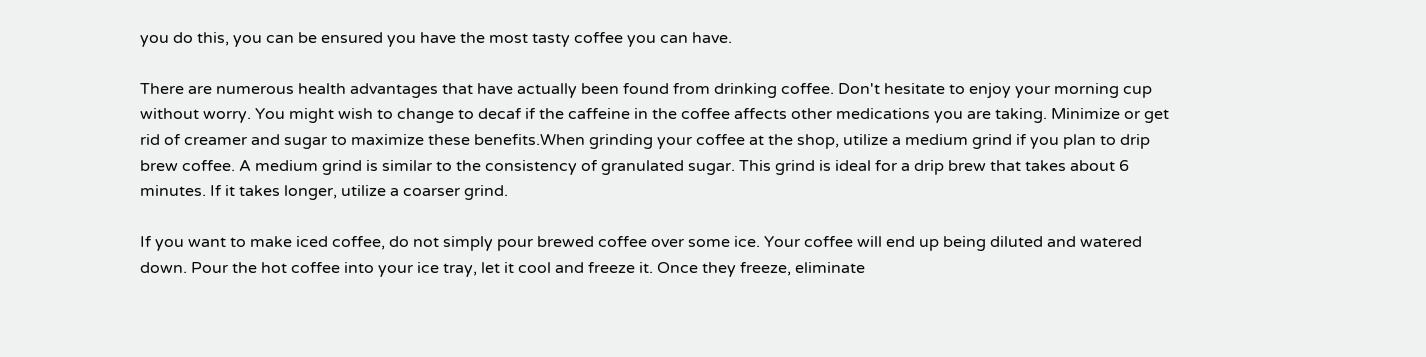you do this, you can be ensured you have the most tasty coffee you can have.

There are numerous health advantages that have actually been found from drinking coffee. Don't hesitate to enjoy your morning cup without worry. You might wish to change to decaf if the caffeine in the coffee affects other medications you are taking. Minimize or get rid of creamer and sugar to maximize these benefits.When grinding your coffee at the shop, utilize a medium grind if you plan to drip brew coffee. A medium grind is similar to the consistency of granulated sugar. This grind is ideal for a drip brew that takes about 6 minutes. If it takes longer, utilize a coarser grind.

If you want to make iced coffee, do not simply pour brewed coffee over some ice. Your coffee will end up being diluted and watered down. Pour the hot coffee into your ice tray, let it cool and freeze it. Once they freeze, eliminate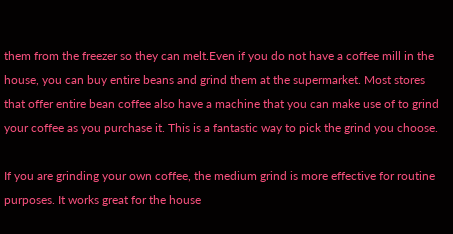them from the freezer so they can melt.Even if you do not have a coffee mill in the house, you can buy entire beans and grind them at the supermarket. Most stores that offer entire bean coffee also have a machine that you can make use of to grind your coffee as you purchase it. This is a fantastic way to pick the grind you choose.

If you are grinding your own coffee, the medium grind is more effective for routine purposes. It works great for the house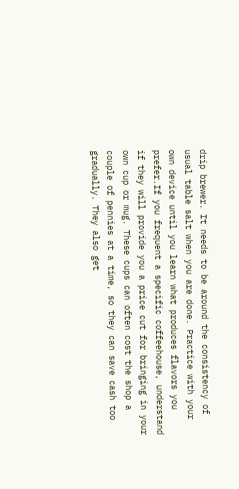drip brewer. It needs to be around the consistency of usual table salt when you are done. Practice with your own device until you learn what produces flavors you prefer.If you frequent a specific coffeehouse, understand if they will provide you a price cut for bringing in your own cup or mug. These cups can often cost the shop a couple of pennies at a time, so they can save cash too gradually. They also get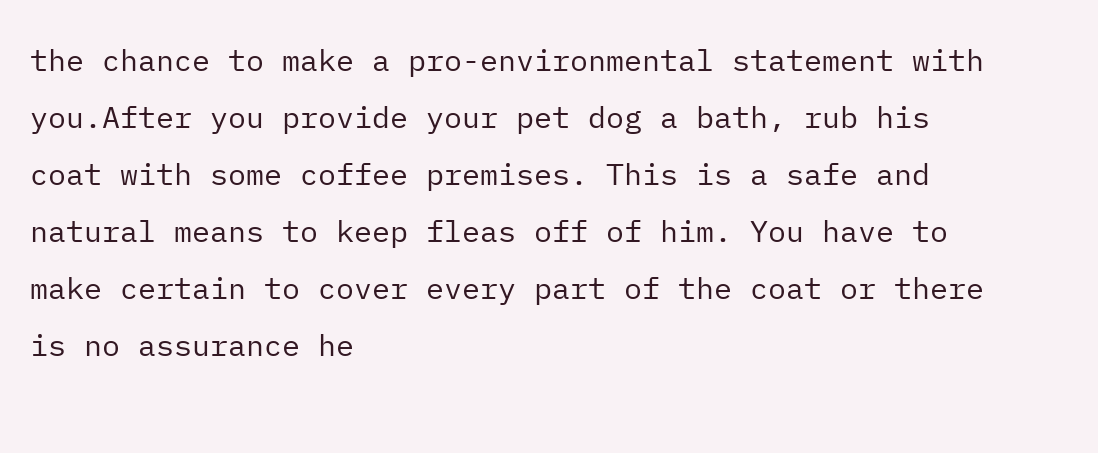the chance to make a pro-environmental statement with you.After you provide your pet dog a bath, rub his coat with some coffee premises. This is a safe and natural means to keep fleas off of him. You have to make certain to cover every part of the coat or there is no assurance he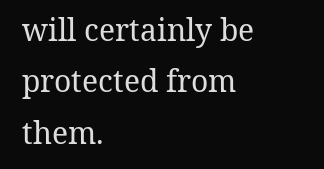will certainly be protected from them.